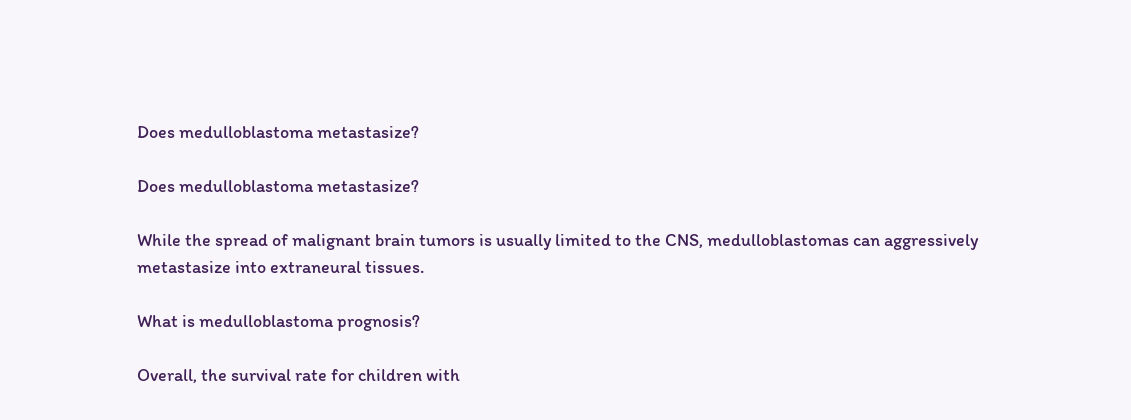Does medulloblastoma metastasize?

Does medulloblastoma metastasize?

While the spread of malignant brain tumors is usually limited to the CNS, medulloblastomas can aggressively metastasize into extraneural tissues.

What is medulloblastoma prognosis?

Overall, the survival rate for children with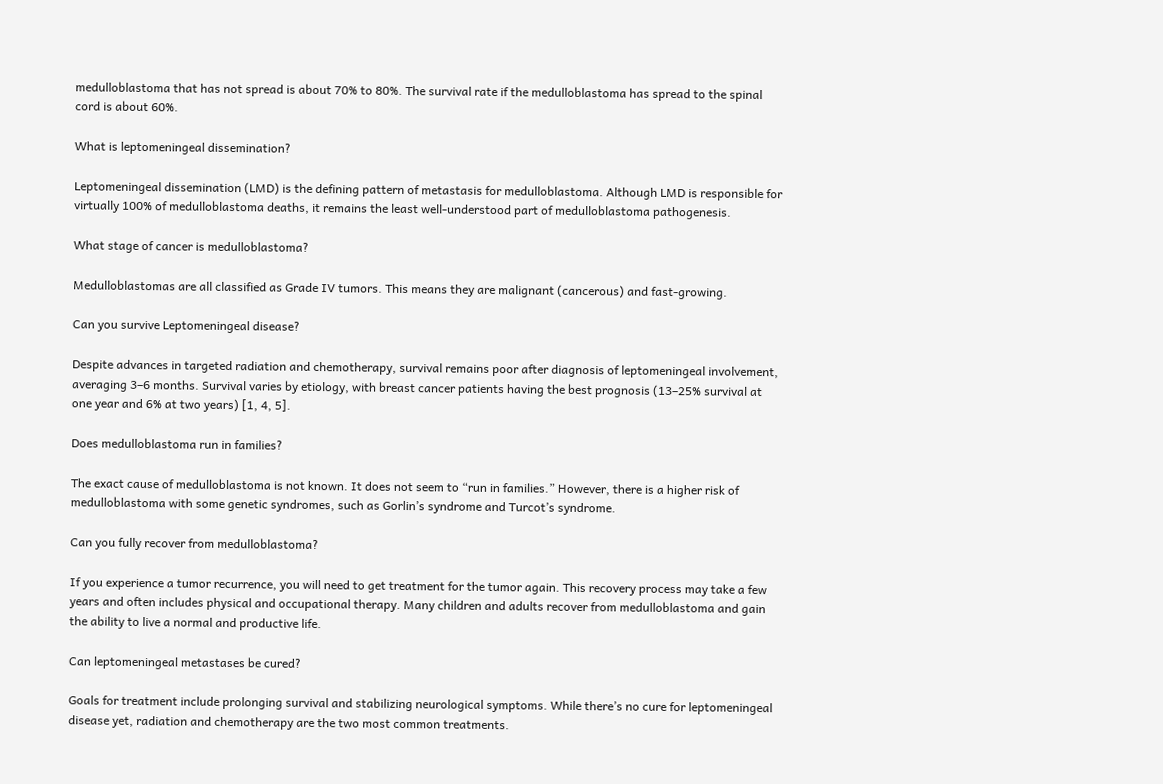medulloblastoma that has not spread is about 70% to 80%. The survival rate if the medulloblastoma has spread to the spinal cord is about 60%.

What is leptomeningeal dissemination?

Leptomeningeal dissemination (LMD) is the defining pattern of metastasis for medulloblastoma. Although LMD is responsible for virtually 100% of medulloblastoma deaths, it remains the least well-understood part of medulloblastoma pathogenesis.

What stage of cancer is medulloblastoma?

Medulloblastomas are all classified as Grade IV tumors. This means they are malignant (cancerous) and fast-growing.

Can you survive Leptomeningeal disease?

Despite advances in targeted radiation and chemotherapy, survival remains poor after diagnosis of leptomeningeal involvement, averaging 3–6 months. Survival varies by etiology, with breast cancer patients having the best prognosis (13–25% survival at one year and 6% at two years) [1, 4, 5].

Does medulloblastoma run in families?

The exact cause of medulloblastoma is not known. It does not seem to “run in families.” However, there is a higher risk of medulloblastoma with some genetic syndromes, such as Gorlin’s syndrome and Turcot’s syndrome.

Can you fully recover from medulloblastoma?

If you experience a tumor recurrence, you will need to get treatment for the tumor again. This recovery process may take a few years and often includes physical and occupational therapy. Many children and adults recover from medulloblastoma and gain the ability to live a normal and productive life.

Can leptomeningeal metastases be cured?

Goals for treatment include prolonging survival and stabilizing neurological symptoms. While there’s no cure for leptomeningeal disease yet, radiation and chemotherapy are the two most common treatments.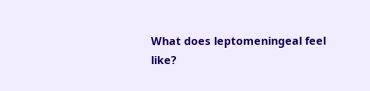What does leptomeningeal feel like?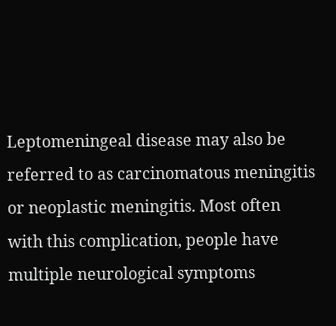Leptomeningeal disease may also be referred to as carcinomatous meningitis or neoplastic meningitis. Most often with this complication, people have multiple neurological symptoms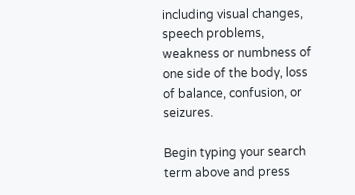including visual changes, speech problems, weakness or numbness of one side of the body, loss of balance, confusion, or seizures.

Begin typing your search term above and press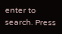enter to search. Press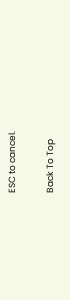ESC to cancel.

Back To Top